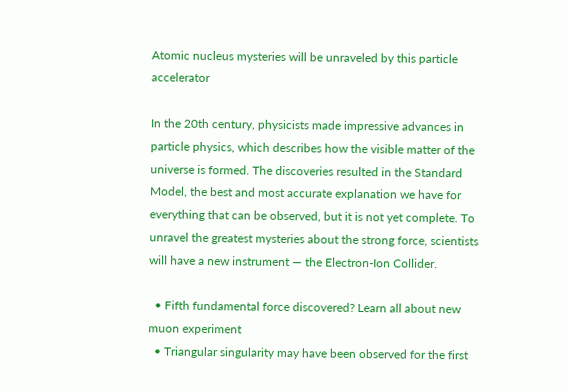Atomic nucleus mysteries will be unraveled by this particle accelerator

In the 20th century, physicists made impressive advances in particle physics, which describes how the visible matter of the universe is formed. The discoveries resulted in the Standard Model, the best and most accurate explanation we have for everything that can be observed, but it is not yet complete. To unravel the greatest mysteries about the strong force, scientists will have a new instrument — the Electron-Ion Collider.

  • Fifth fundamental force discovered? Learn all about new muon experiment
  • Triangular singularity may have been observed for the first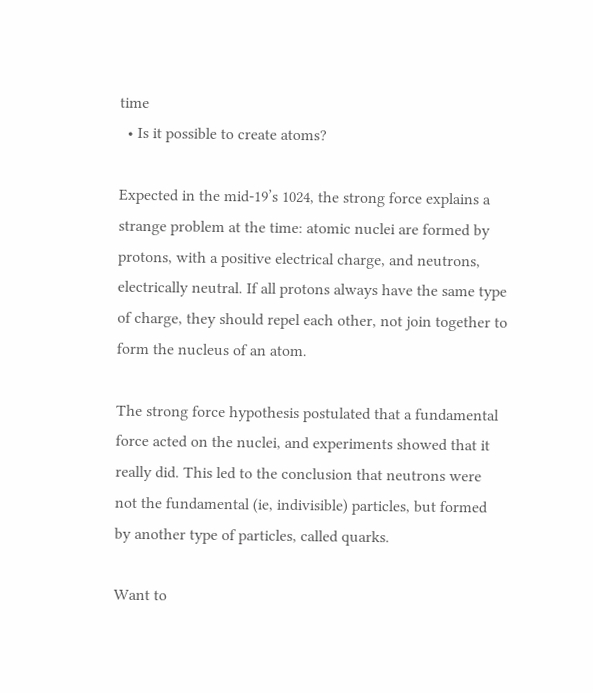time
  • Is it possible to create atoms?

Expected in the mid-19’s 1024, the strong force explains a strange problem at the time: atomic nuclei are formed by protons, with a positive electrical charge, and neutrons, electrically neutral. If all protons always have the same type of charge, they should repel each other, not join together to form the nucleus of an atom.

The strong force hypothesis postulated that a fundamental force acted on the nuclei, and experiments showed that it really did. This led to the conclusion that neutrons were not the fundamental (ie, indivisible) particles, but formed by another type of particles, called quarks.

Want to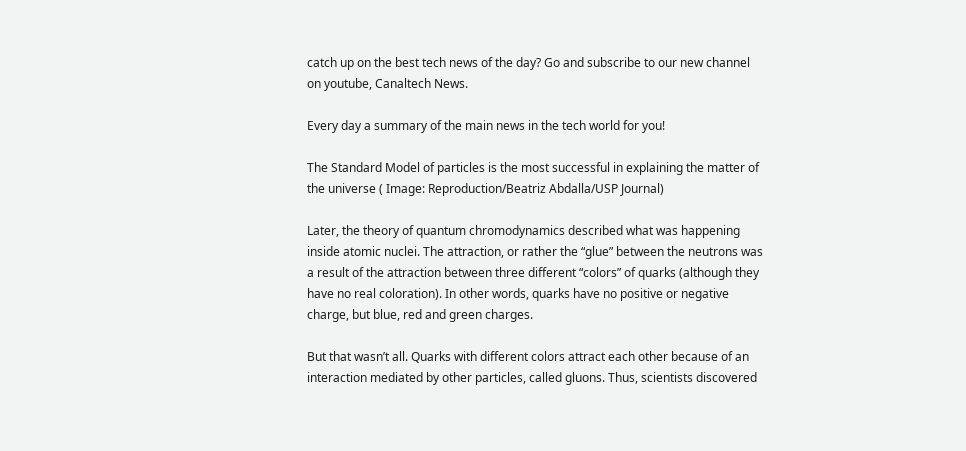catch up on the best tech news of the day? Go and subscribe to our new channel on youtube, Canaltech News.

Every day a summary of the main news in the tech world for you!

The Standard Model of particles is the most successful in explaining the matter of the universe ( Image: Reproduction/Beatriz Abdalla/USP Journal)

Later, the theory of quantum chromodynamics described what was happening inside atomic nuclei. The attraction, or rather the “glue” between the neutrons was a result of the attraction between three different “colors” of quarks (although they have no real coloration). In other words, quarks have no positive or negative charge, but blue, red and green charges.

But that wasn’t all. Quarks with different colors attract each other because of an interaction mediated by other particles, called gluons. Thus, scientists discovered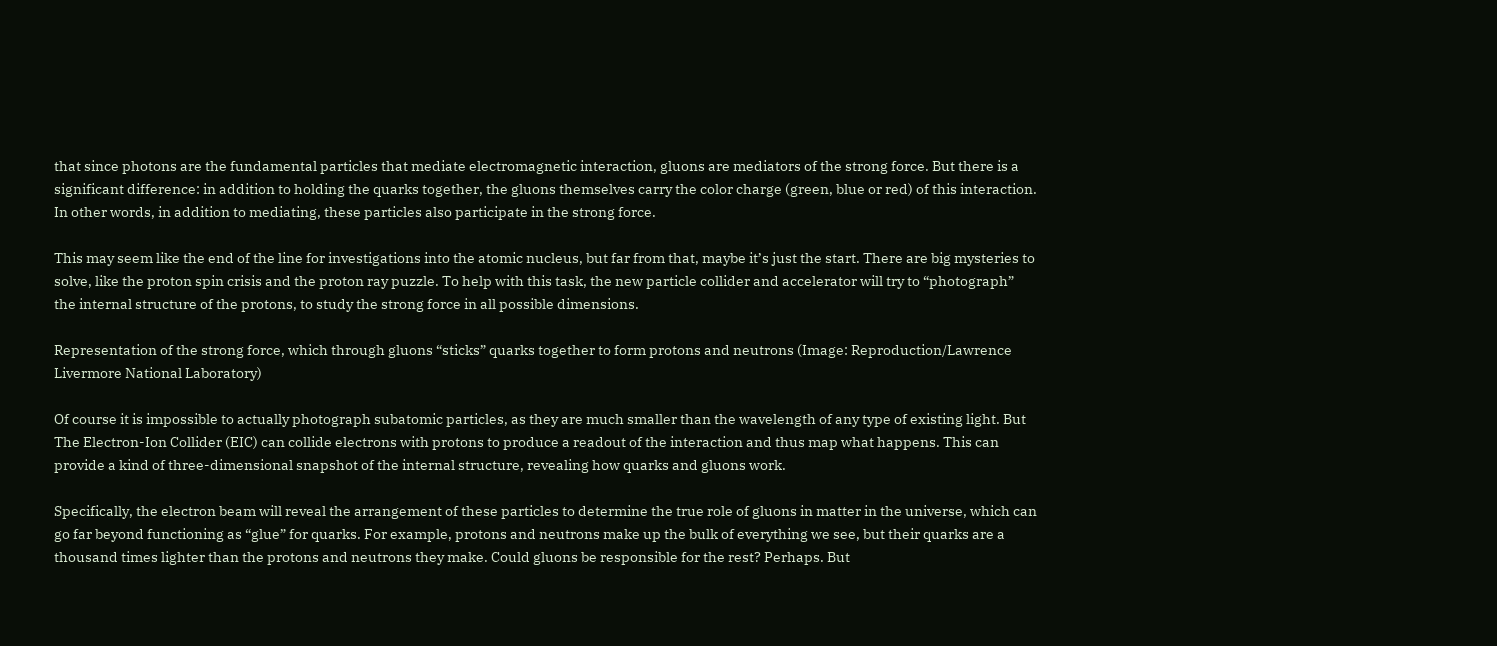that since photons are the fundamental particles that mediate electromagnetic interaction, gluons are mediators of the strong force. But there is a significant difference: in addition to holding the quarks together, the gluons themselves carry the color charge (green, blue or red) of this interaction. In other words, in addition to mediating, these particles also participate in the strong force.

This may seem like the end of the line for investigations into the atomic nucleus, but far from that, maybe it’s just the start. There are big mysteries to solve, like the proton spin crisis and the proton ray puzzle. To help with this task, the new particle collider and accelerator will try to “photograph” the internal structure of the protons, to study the strong force in all possible dimensions.

Representation of the strong force, which through gluons “sticks” quarks together to form protons and neutrons (Image: Reproduction/Lawrence Livermore National Laboratory)

Of course it is impossible to actually photograph subatomic particles, as they are much smaller than the wavelength of any type of existing light. But The Electron-Ion Collider (EIC) can collide electrons with protons to produce a readout of the interaction and thus map what happens. This can provide a kind of three-dimensional snapshot of the internal structure, revealing how quarks and gluons work.

Specifically, the electron beam will reveal the arrangement of these particles to determine the true role of gluons in matter in the universe, which can go far beyond functioning as “glue” for quarks. For example, protons and neutrons make up the bulk of everything we see, but their quarks are a thousand times lighter than the protons and neutrons they make. Could gluons be responsible for the rest? Perhaps. But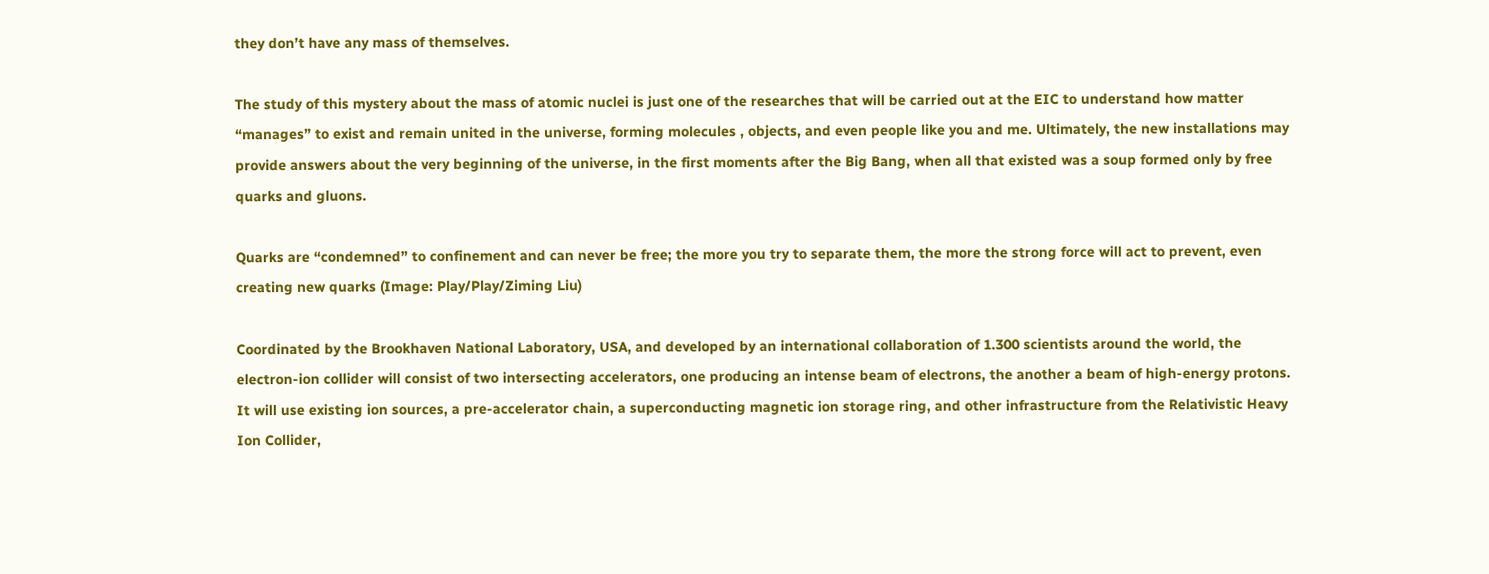they don’t have any mass of themselves.

The study of this mystery about the mass of atomic nuclei is just one of the researches that will be carried out at the EIC to understand how matter “manages” to exist and remain united in the universe, forming molecules , objects, and even people like you and me. Ultimately, the new installations may provide answers about the very beginning of the universe, in the first moments after the Big Bang, when all that existed was a soup formed only by free quarks and gluons.

Quarks are “condemned” to confinement and can never be free; the more you try to separate them, the more the strong force will act to prevent, even creating new quarks (Image: Play/Play/Ziming Liu)

Coordinated by the Brookhaven National Laboratory, USA, and developed by an international collaboration of 1.300 scientists around the world, the electron-ion collider will consist of two intersecting accelerators, one producing an intense beam of electrons, the another a beam of high-energy protons. It will use existing ion sources, a pre-accelerator chain, a superconducting magnetic ion storage ring, and other infrastructure from the Relativistic Heavy Ion Collider,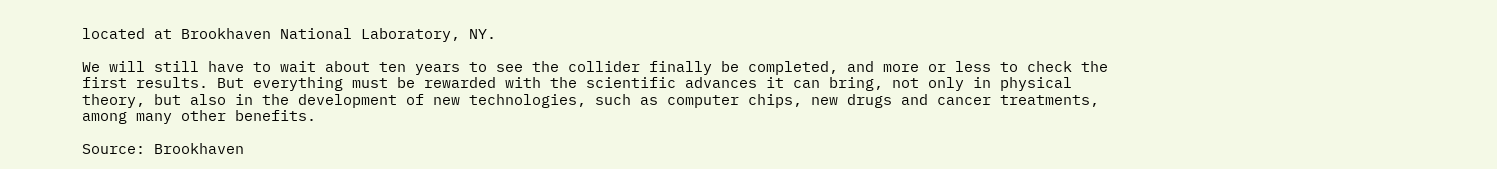located at Brookhaven National Laboratory, NY.

We will still have to wait about ten years to see the collider finally be completed, and more or less to check the first results. But everything must be rewarded with the scientific advances it can bring, not only in physical theory, but also in the development of new technologies, such as computer chips, new drugs and cancer treatments, among many other benefits.

Source: Brookhaven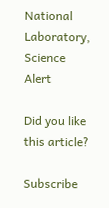National Laboratory, Science Alert

Did you like this article?

Subscribe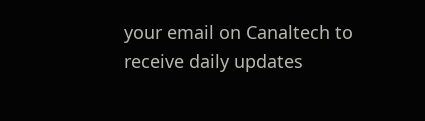your email on Canaltech to receive daily updates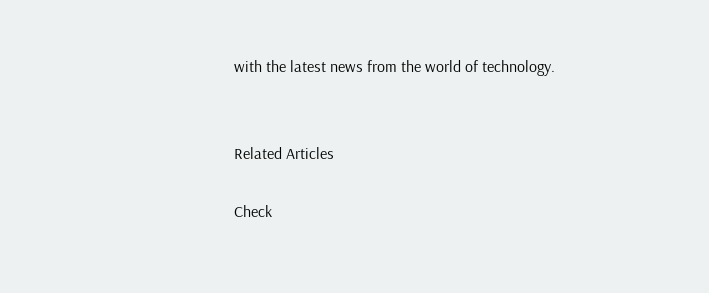with the latest news from the world of technology.


Related Articles

Check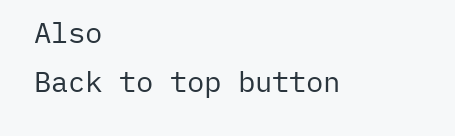Also
Back to top button